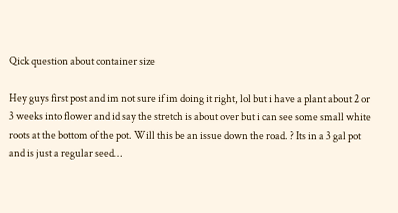Qick question about container size

Hey guys first post and im not sure if im doing it right, lol but i have a plant about 2 or 3 weeks into flower and id say the stretch is about over but i can see some small white roots at the bottom of the pot. Will this be an issue down the road. ? Its in a 3 gal pot and is just a regular seed…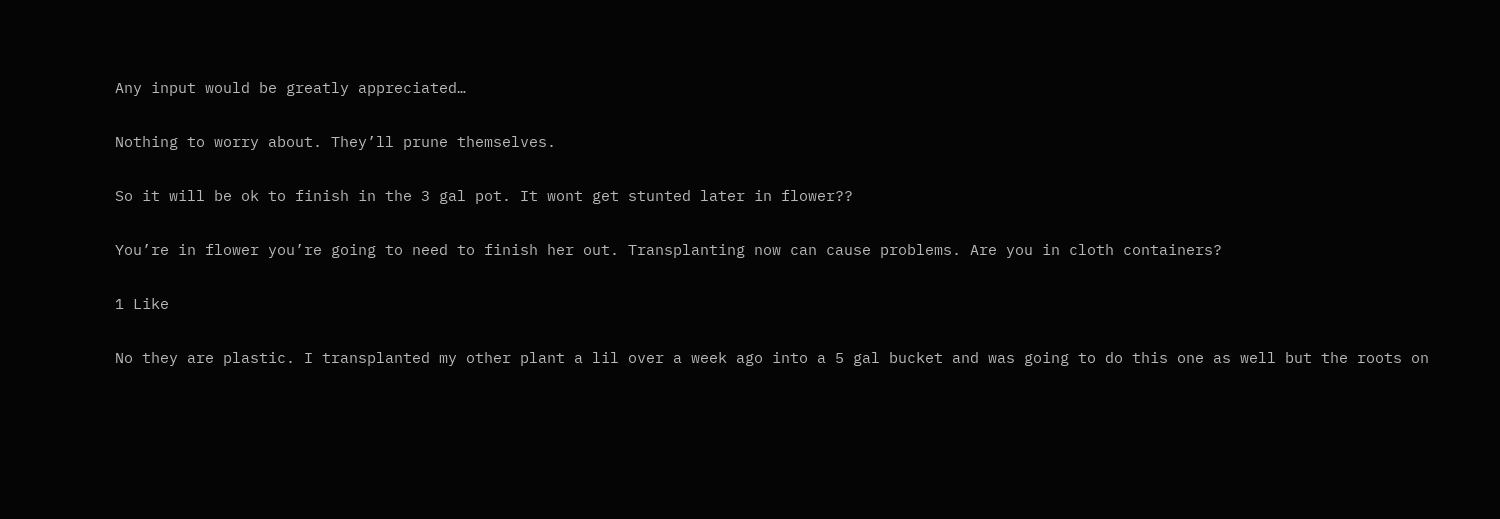Any input would be greatly appreciated…

Nothing to worry about. They’ll prune themselves.

So it will be ok to finish in the 3 gal pot. It wont get stunted later in flower??

You’re in flower you’re going to need to finish her out. Transplanting now can cause problems. Are you in cloth containers?

1 Like

No they are plastic. I transplanted my other plant a lil over a week ago into a 5 gal bucket and was going to do this one as well but the roots on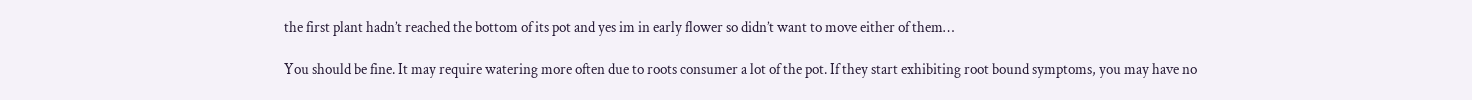the first plant hadn’t reached the bottom of its pot and yes im in early flower so didn’t want to move either of them…

You should be fine. It may require watering more often due to roots consumer a lot of the pot. If they start exhibiting root bound symptoms, you may have no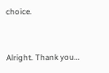choice.


Alright. Thank you…